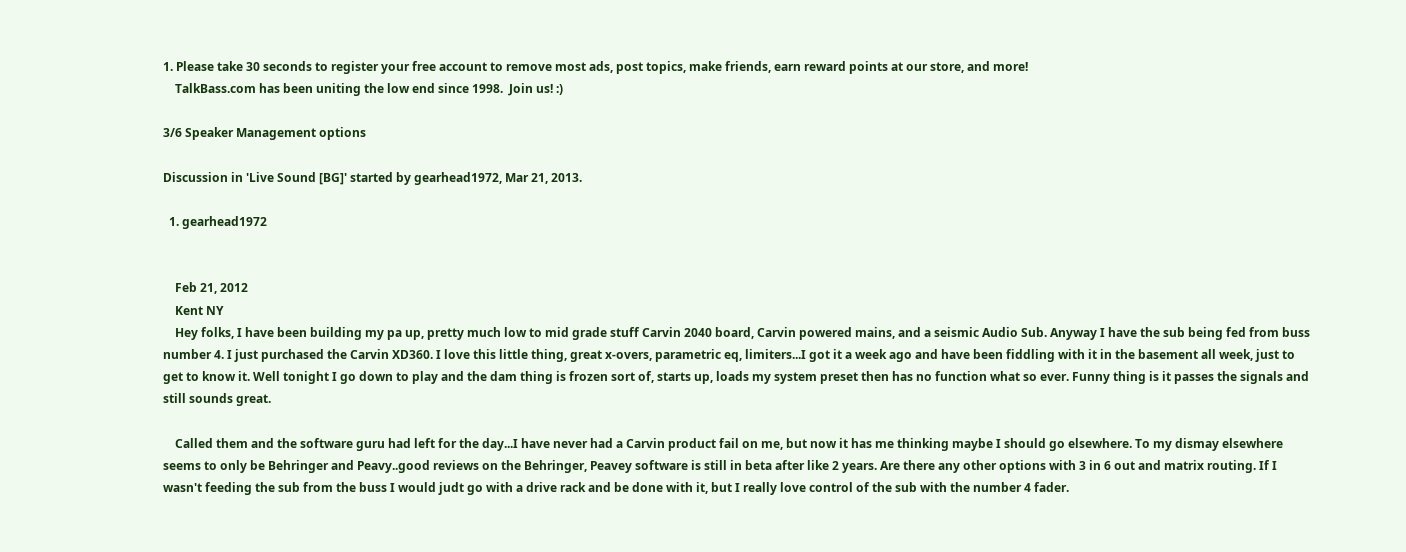1. Please take 30 seconds to register your free account to remove most ads, post topics, make friends, earn reward points at our store, and more!
    TalkBass.com has been uniting the low end since 1998.  Join us! :)

3/6 Speaker Management options

Discussion in 'Live Sound [BG]' started by gearhead1972, Mar 21, 2013.

  1. gearhead1972


    Feb 21, 2012
    Kent NY
    Hey folks, I have been building my pa up, pretty much low to mid grade stuff Carvin 2040 board, Carvin powered mains, and a seismic Audio Sub. Anyway I have the sub being fed from buss number 4. I just purchased the Carvin XD360. I love this little thing, great x-overs, parametric eq, limiters...I got it a week ago and have been fiddling with it in the basement all week, just to get to know it. Well tonight I go down to play and the dam thing is frozen sort of, starts up, loads my system preset then has no function what so ever. Funny thing is it passes the signals and still sounds great.

    Called them and the software guru had left for the day...I have never had a Carvin product fail on me, but now it has me thinking maybe I should go elsewhere. To my dismay elsewhere seems to only be Behringer and Peavy..good reviews on the Behringer, Peavey software is still in beta after like 2 years. Are there any other options with 3 in 6 out and matrix routing. If I wasn't feeding the sub from the buss I would judt go with a drive rack and be done with it, but I really love control of the sub with the number 4 fader.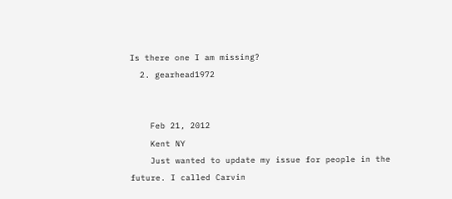Is there one I am missing?
  2. gearhead1972


    Feb 21, 2012
    Kent NY
    Just wanted to update my issue for people in the future. I called Carvin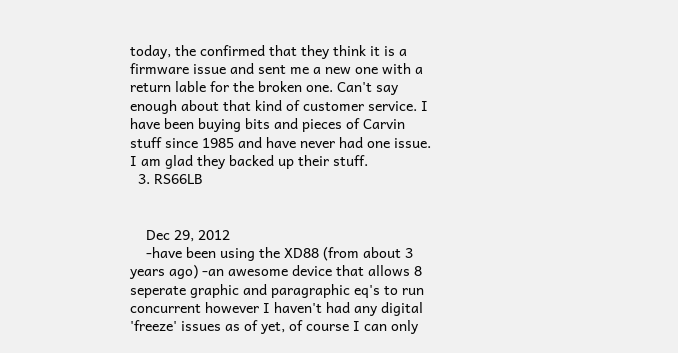today, the confirmed that they think it is a firmware issue and sent me a new one with a return lable for the broken one. Can't say enough about that kind of customer service. I have been buying bits and pieces of Carvin stuff since 1985 and have never had one issue. I am glad they backed up their stuff.
  3. RS66LB


    Dec 29, 2012
    -have been using the XD88 (from about 3 years ago) -an awesome device that allows 8 seperate graphic and paragraphic eq's to run concurrent however I haven't had any digital 'freeze' issues as of yet, of course I can only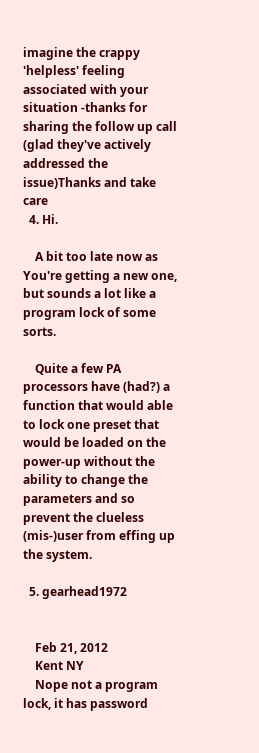imagine the crappy 'helpless' feeling associated with your situation -thanks for sharing the follow up call (glad they've actively addressed the issue)Thanks and take care
  4. Hi.

    A bit too late now as You're getting a new one, but sounds a lot like a program lock of some sorts.

    Quite a few PA processors have (had?) a function that would able to lock one preset that would be loaded on the power-up without the ability to change the parameters and so prevent the clueless (mis-)user from effing up the system.

  5. gearhead1972


    Feb 21, 2012
    Kent NY
    Nope not a program lock, it has password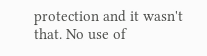protection and it wasn't that. No use of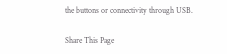the buttons or connectivity through USB.

Share This Page